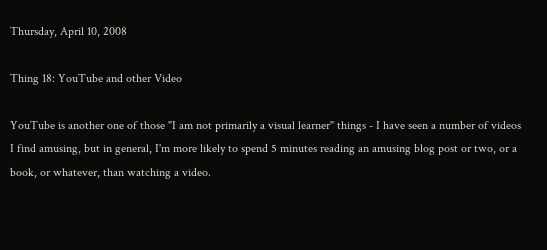Thursday, April 10, 2008

Thing 18: YouTube and other Video

YouTube is another one of those "I am not primarily a visual learner" things - I have seen a number of videos I find amusing, but in general, I'm more likely to spend 5 minutes reading an amusing blog post or two, or a book, or whatever, than watching a video.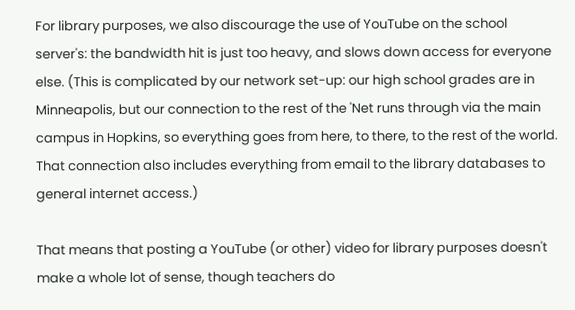For library purposes, we also discourage the use of YouTube on the school server's: the bandwidth hit is just too heavy, and slows down access for everyone else. (This is complicated by our network set-up: our high school grades are in Minneapolis, but our connection to the rest of the 'Net runs through via the main campus in Hopkins, so everything goes from here, to there, to the rest of the world. That connection also includes everything from email to the library databases to general internet access.)

That means that posting a YouTube (or other) video for library purposes doesn't make a whole lot of sense, though teachers do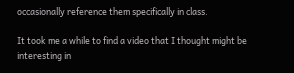occasionally reference them specifically in class.

It took me a while to find a video that I thought might be interesting in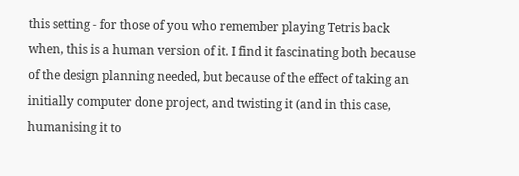this setting - for those of you who remember playing Tetris back when, this is a human version of it. I find it fascinating both because of the design planning needed, but because of the effect of taking an initially computer done project, and twisting it (and in this case, humanising it to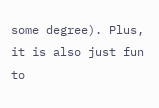some degree). Plus, it is also just fun to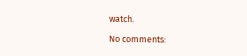watch.

No comments: